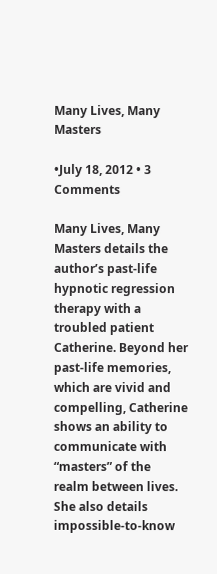Many Lives, Many Masters

•July 18, 2012 • 3 Comments

Many Lives, Many Masters details the author’s past-life hypnotic regression therapy with a troubled patient Catherine. Beyond her past-life memories, which are vivid and compelling, Catherine shows an ability to communicate with “masters” of the realm between lives. She also details impossible-to-know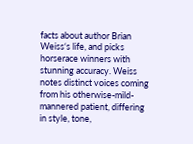facts about author Brian Weiss‘s life, and picks horserace winners with stunning accuracy. Weiss notes distinct voices coming from his otherwise-mild-mannered patient, differing in style, tone,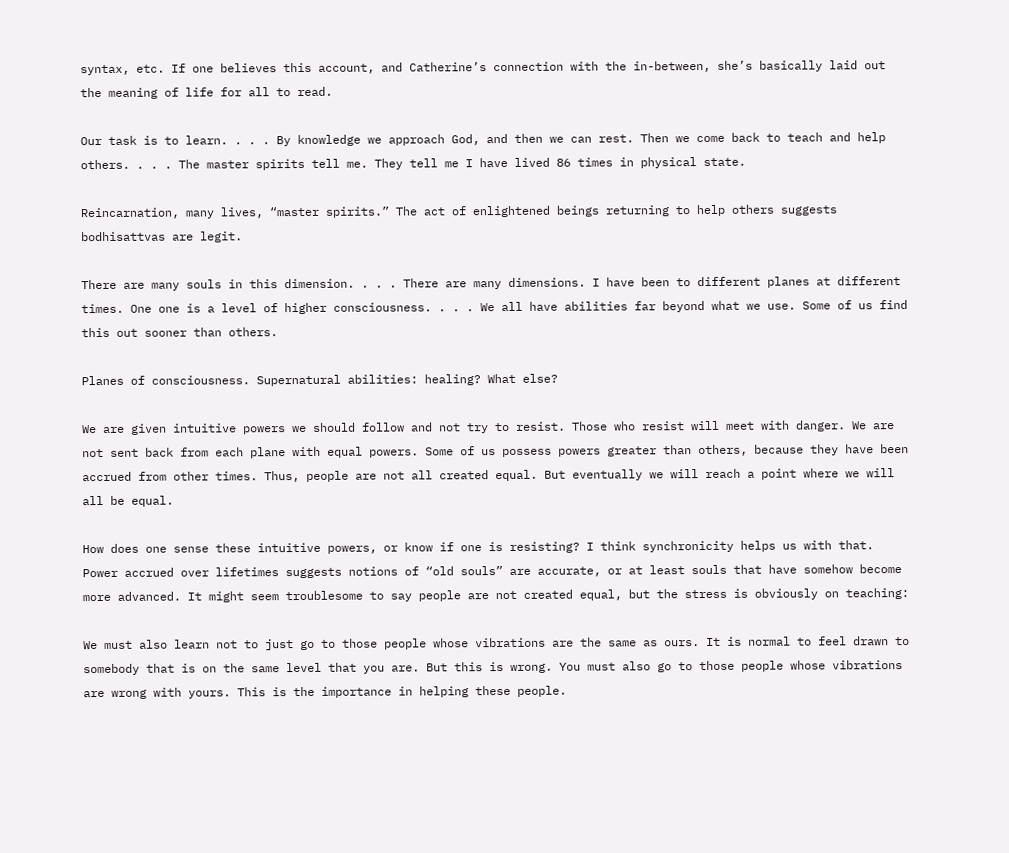syntax, etc. If one believes this account, and Catherine’s connection with the in-between, she’s basically laid out the meaning of life for all to read.

Our task is to learn. . . . By knowledge we approach God, and then we can rest. Then we come back to teach and help others. . . . The master spirits tell me. They tell me I have lived 86 times in physical state.

Reincarnation, many lives, “master spirits.” The act of enlightened beings returning to help others suggests bodhisattvas are legit.

There are many souls in this dimension. . . . There are many dimensions. I have been to different planes at different times. One one is a level of higher consciousness. . . . We all have abilities far beyond what we use. Some of us find this out sooner than others.

Planes of consciousness. Supernatural abilities: healing? What else?

We are given intuitive powers we should follow and not try to resist. Those who resist will meet with danger. We are not sent back from each plane with equal powers. Some of us possess powers greater than others, because they have been accrued from other times. Thus, people are not all created equal. But eventually we will reach a point where we will all be equal.

How does one sense these intuitive powers, or know if one is resisting? I think synchronicity helps us with that. Power accrued over lifetimes suggests notions of “old souls” are accurate, or at least souls that have somehow become more advanced. It might seem troublesome to say people are not created equal, but the stress is obviously on teaching:

We must also learn not to just go to those people whose vibrations are the same as ours. It is normal to feel drawn to somebody that is on the same level that you are. But this is wrong. You must also go to those people whose vibrations are wrong with yours. This is the importance in helping these people.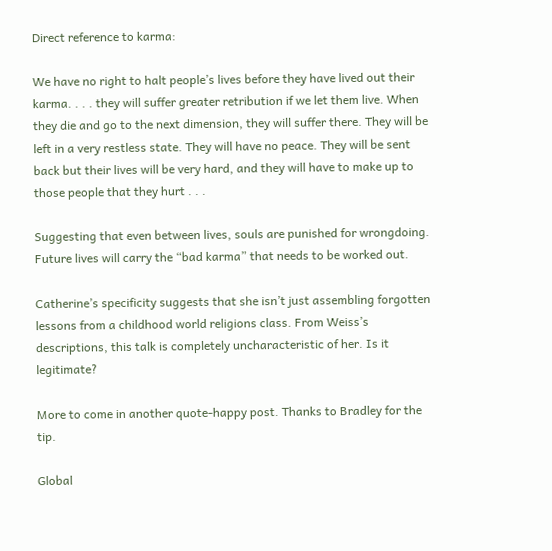Direct reference to karma:

We have no right to halt people’s lives before they have lived out their karma. . . . they will suffer greater retribution if we let them live. When they die and go to the next dimension, they will suffer there. They will be left in a very restless state. They will have no peace. They will be sent back but their lives will be very hard, and they will have to make up to those people that they hurt . . .

Suggesting that even between lives, souls are punished for wrongdoing. Future lives will carry the “bad karma” that needs to be worked out.

Catherine’s specificity suggests that she isn’t just assembling forgotten lessons from a childhood world religions class. From Weiss’s descriptions, this talk is completely uncharacteristic of her. Is it legitimate?

More to come in another quote-happy post. Thanks to Bradley for the tip.

Global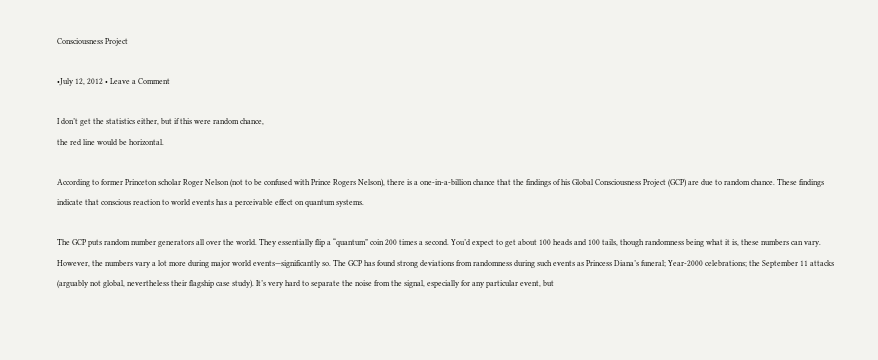Consciousness Project

•July 12, 2012 • Leave a Comment

I don’t get the statistics either, but if this were random chance,
the red line would be horizontal.

According to former Princeton scholar Roger Nelson (not to be confused with Prince Rogers Nelson), there is a one-in-a-billion chance that the findings of his Global Consciousness Project (GCP) are due to random chance. These findings indicate that conscious reaction to world events has a perceivable effect on quantum systems.

The GCP puts random number generators all over the world. They essentially flip a “quantum” coin 200 times a second. You’d expect to get about 100 heads and 100 tails, though randomness being what it is, these numbers can vary. However, the numbers vary a lot more during major world events—significantly so. The GCP has found strong deviations from randomness during such events as Princess Diana’s funeral; Year-2000 celebrations; the September 11 attacks (arguably not global, nevertheless their flagship case study). It’s very hard to separate the noise from the signal, especially for any particular event, but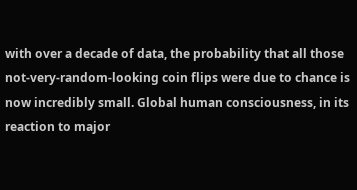with over a decade of data, the probability that all those not-very-random-looking coin flips were due to chance is now incredibly small. Global human consciousness, in its reaction to major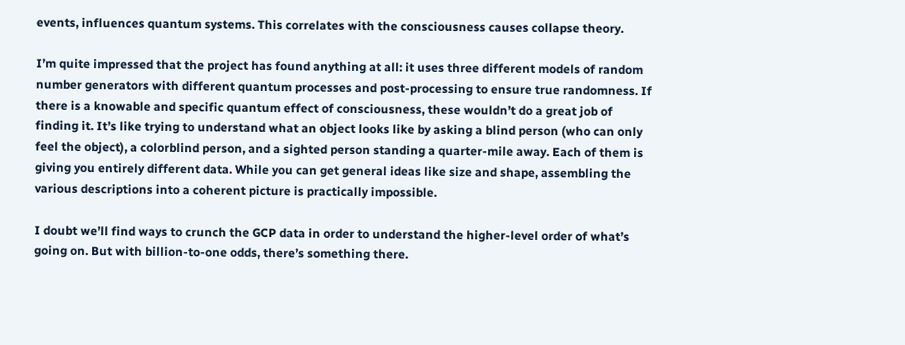events, influences quantum systems. This correlates with the consciousness causes collapse theory.

I’m quite impressed that the project has found anything at all: it uses three different models of random number generators with different quantum processes and post-processing to ensure true randomness. If there is a knowable and specific quantum effect of consciousness, these wouldn’t do a great job of finding it. It’s like trying to understand what an object looks like by asking a blind person (who can only feel the object), a colorblind person, and a sighted person standing a quarter-mile away. Each of them is giving you entirely different data. While you can get general ideas like size and shape, assembling the various descriptions into a coherent picture is practically impossible.

I doubt we’ll find ways to crunch the GCP data in order to understand the higher-level order of what’s going on. But with billion-to-one odds, there’s something there.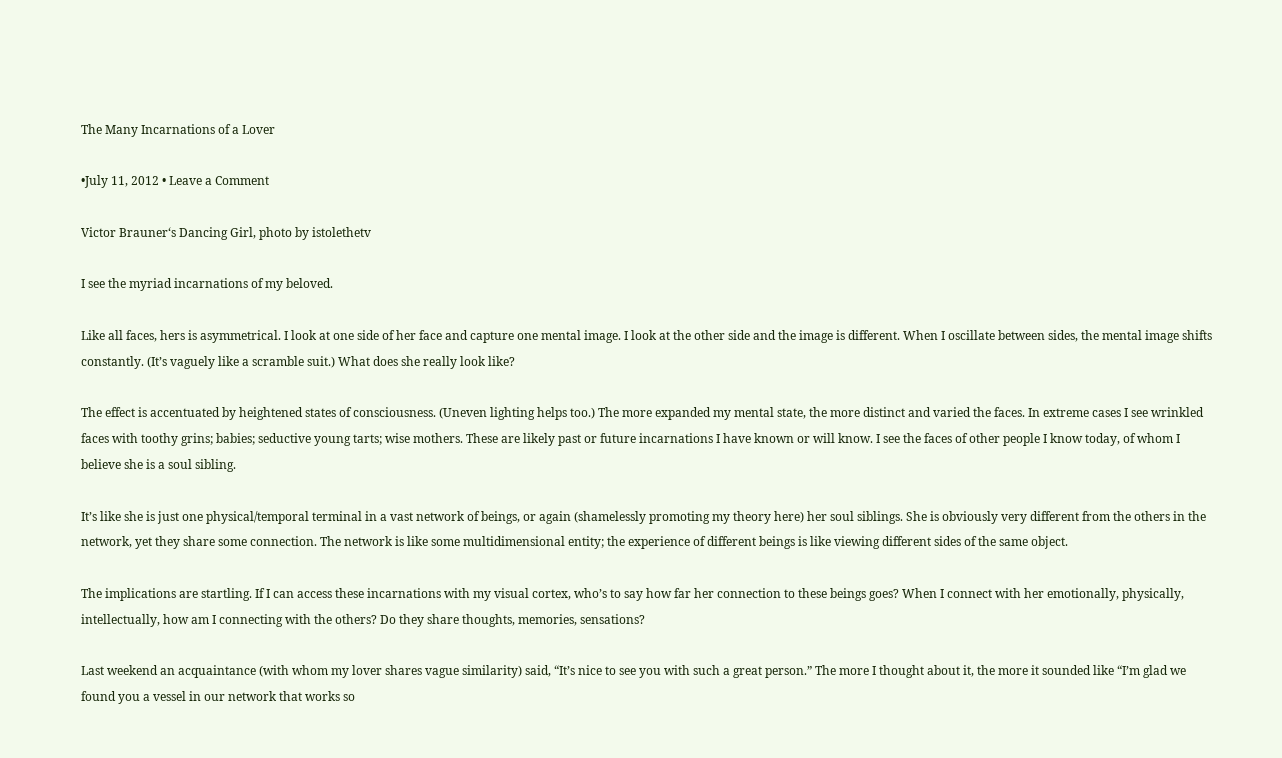The Many Incarnations of a Lover

•July 11, 2012 • Leave a Comment

Victor Brauner‘s Dancing Girl, photo by istolethetv

I see the myriad incarnations of my beloved.

Like all faces, hers is asymmetrical. I look at one side of her face and capture one mental image. I look at the other side and the image is different. When I oscillate between sides, the mental image shifts constantly. (It’s vaguely like a scramble suit.) What does she really look like?

The effect is accentuated by heightened states of consciousness. (Uneven lighting helps too.) The more expanded my mental state, the more distinct and varied the faces. In extreme cases I see wrinkled faces with toothy grins; babies; seductive young tarts; wise mothers. These are likely past or future incarnations I have known or will know. I see the faces of other people I know today, of whom I believe she is a soul sibling.

It’s like she is just one physical/temporal terminal in a vast network of beings, or again (shamelessly promoting my theory here) her soul siblings. She is obviously very different from the others in the network, yet they share some connection. The network is like some multidimensional entity; the experience of different beings is like viewing different sides of the same object.

The implications are startling. If I can access these incarnations with my visual cortex, who’s to say how far her connection to these beings goes? When I connect with her emotionally, physically, intellectually, how am I connecting with the others? Do they share thoughts, memories, sensations?

Last weekend an acquaintance (with whom my lover shares vague similarity) said, “It’s nice to see you with such a great person.” The more I thought about it, the more it sounded like “I’m glad we found you a vessel in our network that works so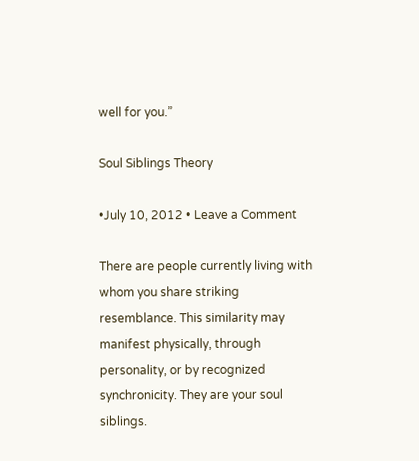well for you.”

Soul Siblings Theory

•July 10, 2012 • Leave a Comment

There are people currently living with whom you share striking resemblance. This similarity may manifest physically, through personality, or by recognized synchronicity. They are your soul siblings.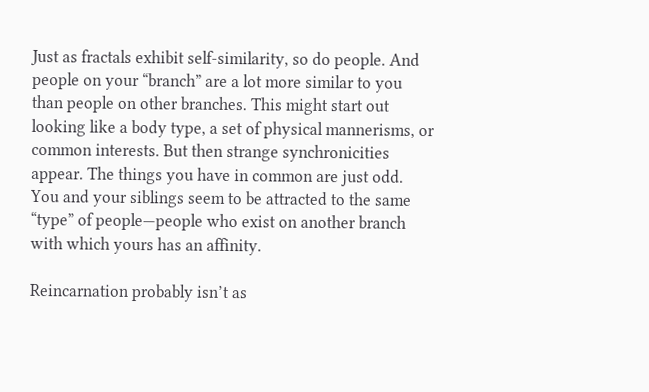Just as fractals exhibit self-similarity, so do people. And people on your “branch” are a lot more similar to you than people on other branches. This might start out looking like a body type, a set of physical mannerisms, or common interests. But then strange synchronicities appear. The things you have in common are just odd. You and your siblings seem to be attracted to the same “type” of people—people who exist on another branch with which yours has an affinity.

Reincarnation probably isn’t as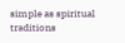simple as spiritual traditions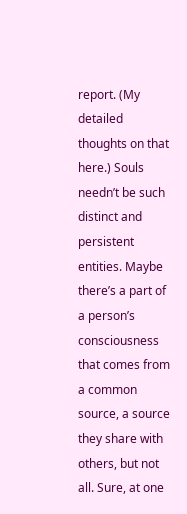report. (My detailed thoughts on that here.) Souls needn’t be such distinct and persistent entities. Maybe there’s a part of a person’s consciousness that comes from a common source, a source they share with others, but not all. Sure, at one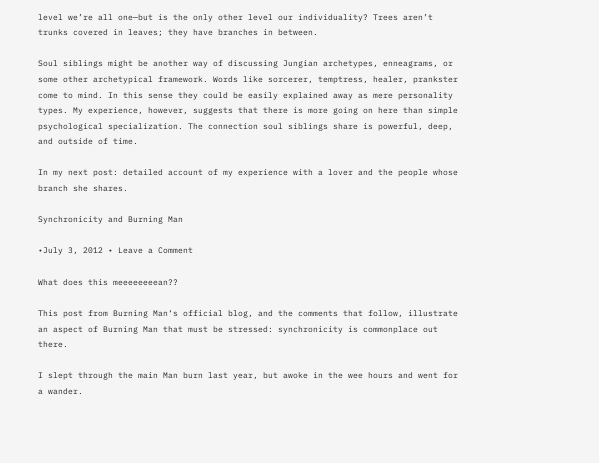level we’re all one—but is the only other level our individuality? Trees aren’t trunks covered in leaves; they have branches in between.

Soul siblings might be another way of discussing Jungian archetypes, enneagrams, or some other archetypical framework. Words like sorcerer, temptress, healer, prankster come to mind. In this sense they could be easily explained away as mere personality types. My experience, however, suggests that there is more going on here than simple psychological specialization. The connection soul siblings share is powerful, deep, and outside of time.

In my next post: detailed account of my experience with a lover and the people whose branch she shares.

Synchronicity and Burning Man

•July 3, 2012 • Leave a Comment

What does this meeeeeeeean??

This post from Burning Man‘s official blog, and the comments that follow, illustrate an aspect of Burning Man that must be stressed: synchronicity is commonplace out there.

I slept through the main Man burn last year, but awoke in the wee hours and went for a wander.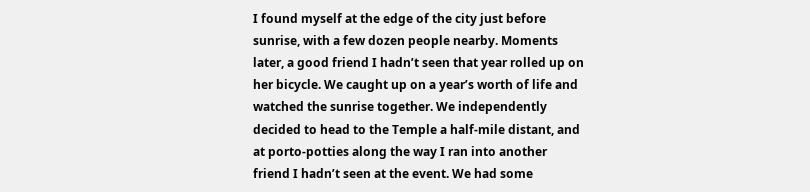I found myself at the edge of the city just before sunrise, with a few dozen people nearby. Moments later, a good friend I hadn’t seen that year rolled up on her bicycle. We caught up on a year’s worth of life and watched the sunrise together. We independently decided to head to the Temple a half-mile distant, and at porto-potties along the way I ran into another friend I hadn’t seen at the event. We had some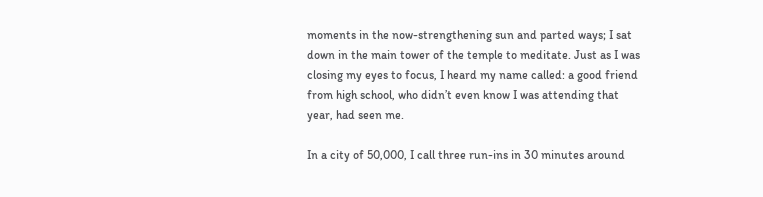moments in the now-strengthening sun and parted ways; I sat down in the main tower of the temple to meditate. Just as I was closing my eyes to focus, I heard my name called: a good friend from high school, who didn’t even know I was attending that year, had seen me.

In a city of 50,000, I call three run-ins in 30 minutes around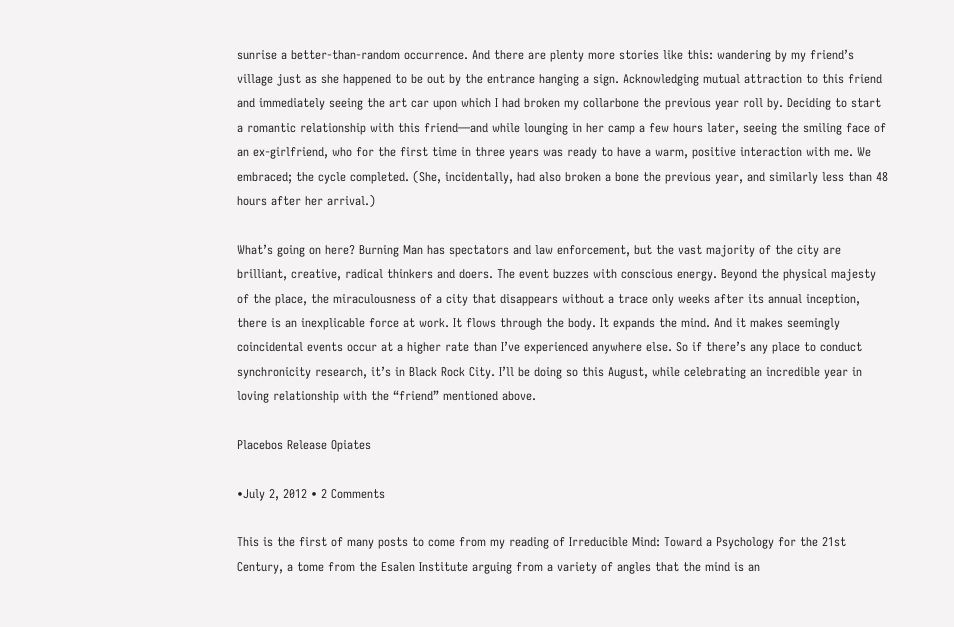sunrise a better-than-random occurrence. And there are plenty more stories like this: wandering by my friend’s village just as she happened to be out by the entrance hanging a sign. Acknowledging mutual attraction to this friend and immediately seeing the art car upon which I had broken my collarbone the previous year roll by. Deciding to start a romantic relationship with this friend—and while lounging in her camp a few hours later, seeing the smiling face of an ex-girlfriend, who for the first time in three years was ready to have a warm, positive interaction with me. We embraced; the cycle completed. (She, incidentally, had also broken a bone the previous year, and similarly less than 48 hours after her arrival.)

What’s going on here? Burning Man has spectators and law enforcement, but the vast majority of the city are brilliant, creative, radical thinkers and doers. The event buzzes with conscious energy. Beyond the physical majesty of the place, the miraculousness of a city that disappears without a trace only weeks after its annual inception, there is an inexplicable force at work. It flows through the body. It expands the mind. And it makes seemingly coincidental events occur at a higher rate than I’ve experienced anywhere else. So if there’s any place to conduct synchronicity research, it’s in Black Rock City. I’ll be doing so this August, while celebrating an incredible year in loving relationship with the “friend” mentioned above.

Placebos Release Opiates

•July 2, 2012 • 2 Comments

This is the first of many posts to come from my reading of Irreducible Mind: Toward a Psychology for the 21st Century, a tome from the Esalen Institute arguing from a variety of angles that the mind is an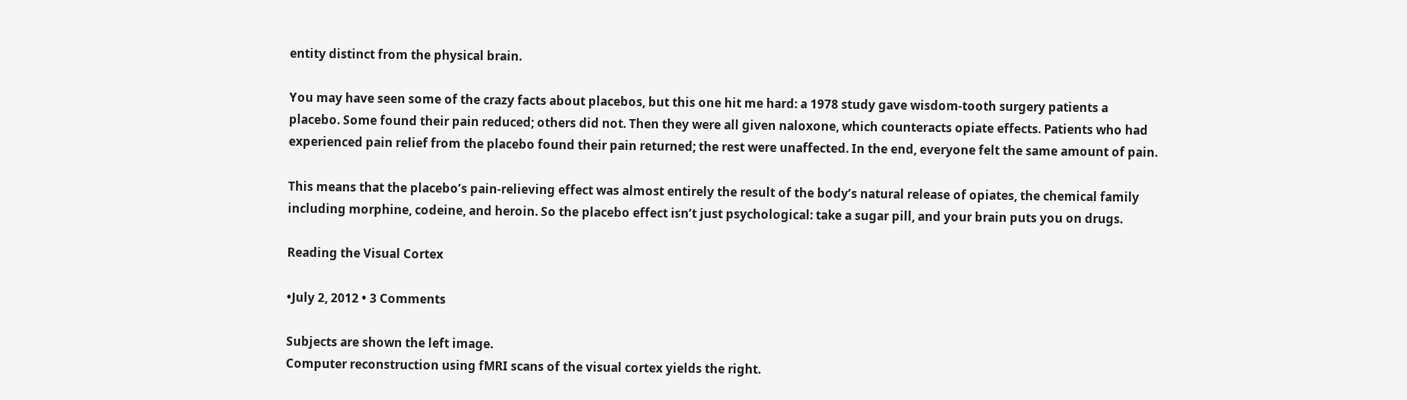entity distinct from the physical brain.

You may have seen some of the crazy facts about placebos, but this one hit me hard: a 1978 study gave wisdom-tooth surgery patients a placebo. Some found their pain reduced; others did not. Then they were all given naloxone, which counteracts opiate effects. Patients who had experienced pain relief from the placebo found their pain returned; the rest were unaffected. In the end, everyone felt the same amount of pain.

This means that the placebo’s pain-relieving effect was almost entirely the result of the body’s natural release of opiates, the chemical family including morphine, codeine, and heroin. So the placebo effect isn’t just psychological: take a sugar pill, and your brain puts you on drugs.

Reading the Visual Cortex

•July 2, 2012 • 3 Comments

Subjects are shown the left image.
Computer reconstruction using fMRI scans of the visual cortex yields the right.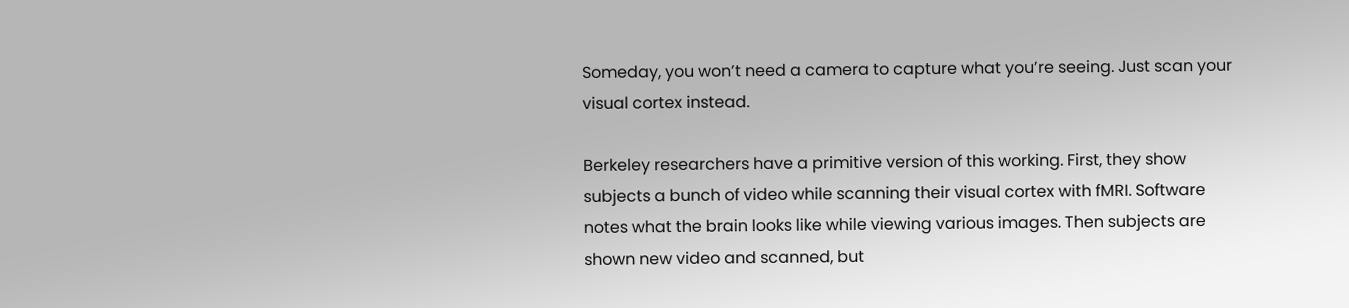Someday, you won’t need a camera to capture what you’re seeing. Just scan your visual cortex instead.

Berkeley researchers have a primitive version of this working. First, they show subjects a bunch of video while scanning their visual cortex with fMRI. Software notes what the brain looks like while viewing various images. Then subjects are shown new video and scanned, but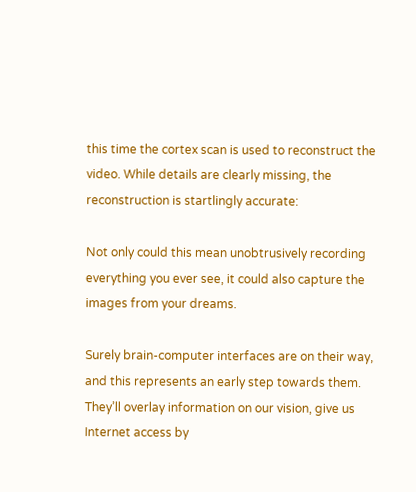this time the cortex scan is used to reconstruct the video. While details are clearly missing, the reconstruction is startlingly accurate:

Not only could this mean unobtrusively recording everything you ever see, it could also capture the images from your dreams.

Surely brain-computer interfaces are on their way, and this represents an early step towards them. They’ll overlay information on our vision, give us Internet access by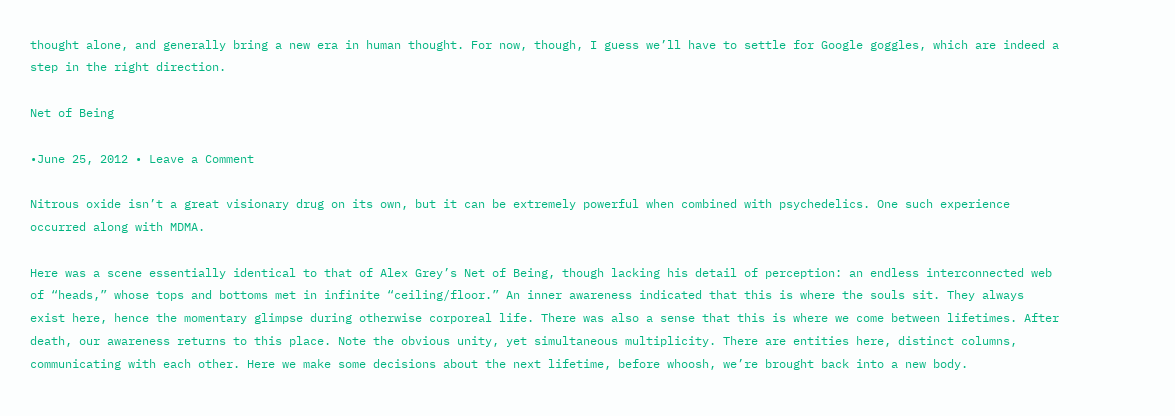thought alone, and generally bring a new era in human thought. For now, though, I guess we’ll have to settle for Google goggles, which are indeed a step in the right direction.

Net of Being

•June 25, 2012 • Leave a Comment

Nitrous oxide isn’t a great visionary drug on its own, but it can be extremely powerful when combined with psychedelics. One such experience occurred along with MDMA.

Here was a scene essentially identical to that of Alex Grey’s Net of Being, though lacking his detail of perception: an endless interconnected web of “heads,” whose tops and bottoms met in infinite “ceiling/floor.” An inner awareness indicated that this is where the souls sit. They always exist here, hence the momentary glimpse during otherwise corporeal life. There was also a sense that this is where we come between lifetimes. After death, our awareness returns to this place. Note the obvious unity, yet simultaneous multiplicity. There are entities here, distinct columns, communicating with each other. Here we make some decisions about the next lifetime, before whoosh, we’re brought back into a new body.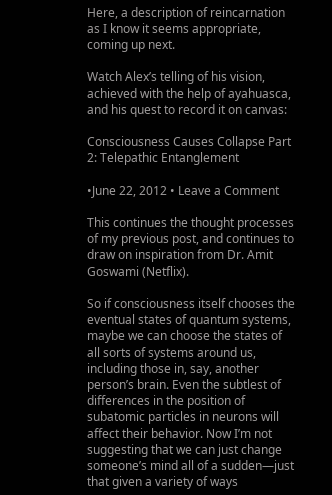Here, a description of reincarnation as I know it seems appropriate, coming up next.

Watch Alex’s telling of his vision, achieved with the help of ayahuasca, and his quest to record it on canvas:

Consciousness Causes Collapse Part 2: Telepathic Entanglement

•June 22, 2012 • Leave a Comment

This continues the thought processes of my previous post, and continues to draw on inspiration from Dr. Amit Goswami (Netflix).

So if consciousness itself chooses the eventual states of quantum systems, maybe we can choose the states of all sorts of systems around us, including those in, say, another person’s brain. Even the subtlest of differences in the position of subatomic particles in neurons will affect their behavior. Now I’m not suggesting that we can just change someone’s mind all of a sudden—just that given a variety of ways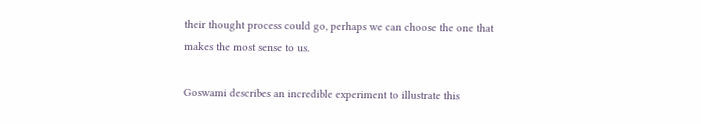their thought process could go, perhaps we can choose the one that makes the most sense to us.

Goswami describes an incredible experiment to illustrate this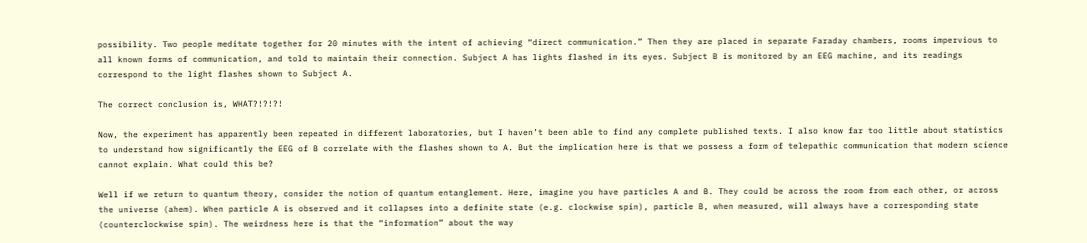possibility. Two people meditate together for 20 minutes with the intent of achieving “direct communication.” Then they are placed in separate Faraday chambers, rooms impervious to all known forms of communication, and told to maintain their connection. Subject A has lights flashed in its eyes. Subject B is monitored by an EEG machine, and its readings correspond to the light flashes shown to Subject A.

The correct conclusion is, WHAT?!?!?!

Now, the experiment has apparently been repeated in different laboratories, but I haven’t been able to find any complete published texts. I also know far too little about statistics to understand how significantly the EEG of B correlate with the flashes shown to A. But the implication here is that we possess a form of telepathic communication that modern science cannot explain. What could this be?

Well if we return to quantum theory, consider the notion of quantum entanglement. Here, imagine you have particles A and B. They could be across the room from each other, or across the universe (ahem). When particle A is observed and it collapses into a definite state (e.g. clockwise spin), particle B, when measured, will always have a corresponding state (counterclockwise spin). The weirdness here is that the “information” about the way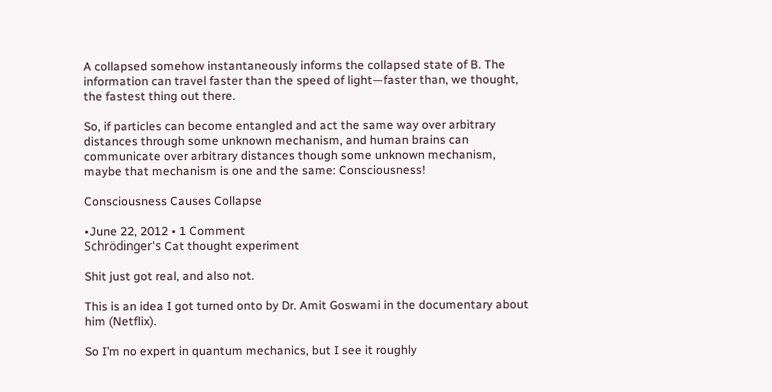A collapsed somehow instantaneously informs the collapsed state of B. The information can travel faster than the speed of light—faster than, we thought, the fastest thing out there.

So, if particles can become entangled and act the same way over arbitrary distances through some unknown mechanism, and human brains can communicate over arbitrary distances though some unknown mechanism, maybe that mechanism is one and the same: Consciousness!

Consciousness Causes Collapse

•June 22, 2012 • 1 Comment
Schrödinger's Cat thought experiment

Shit just got real, and also not.

This is an idea I got turned onto by Dr. Amit Goswami in the documentary about him (Netflix).

So I’m no expert in quantum mechanics, but I see it roughly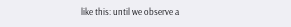like this: until we observe a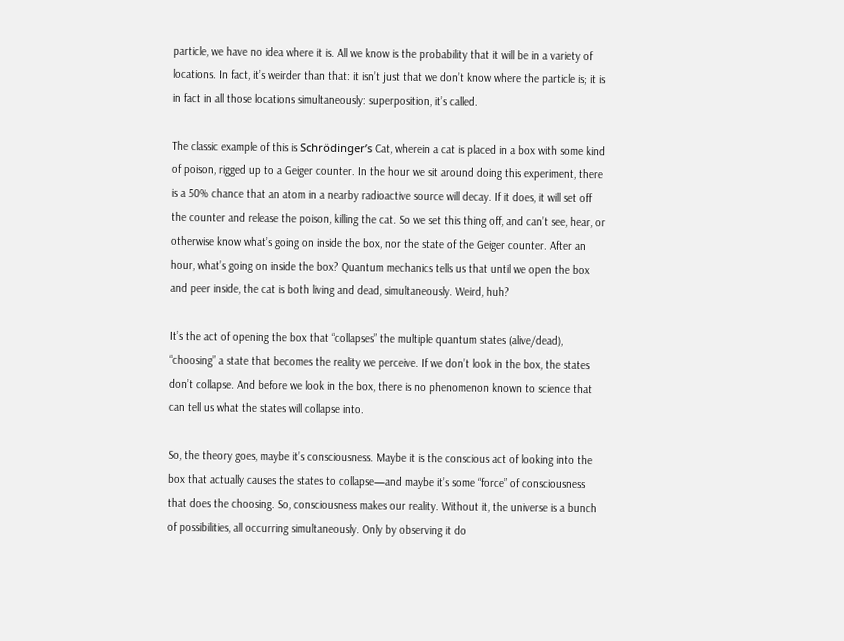particle, we have no idea where it is. All we know is the probability that it will be in a variety of locations. In fact, it’s weirder than that: it isn’t just that we don’t know where the particle is; it is in fact in all those locations simultaneously: superposition, it’s called.

The classic example of this is Schrödinger’s Cat, wherein a cat is placed in a box with some kind of poison, rigged up to a Geiger counter. In the hour we sit around doing this experiment, there is a 50% chance that an atom in a nearby radioactive source will decay. If it does, it will set off the counter and release the poison, killing the cat. So we set this thing off, and can’t see, hear, or otherwise know what’s going on inside the box, nor the state of the Geiger counter. After an hour, what’s going on inside the box? Quantum mechanics tells us that until we open the box and peer inside, the cat is both living and dead, simultaneously. Weird, huh?

It’s the act of opening the box that “collapses” the multiple quantum states (alive/dead), “choosing” a state that becomes the reality we perceive. If we don’t look in the box, the states don’t collapse. And before we look in the box, there is no phenomenon known to science that can tell us what the states will collapse into.

So, the theory goes, maybe it’s consciousness. Maybe it is the conscious act of looking into the box that actually causes the states to collapse—and maybe it’s some “force” of consciousness that does the choosing. So, consciousness makes our reality. Without it, the universe is a bunch of possibilities, all occurring simultaneously. Only by observing it do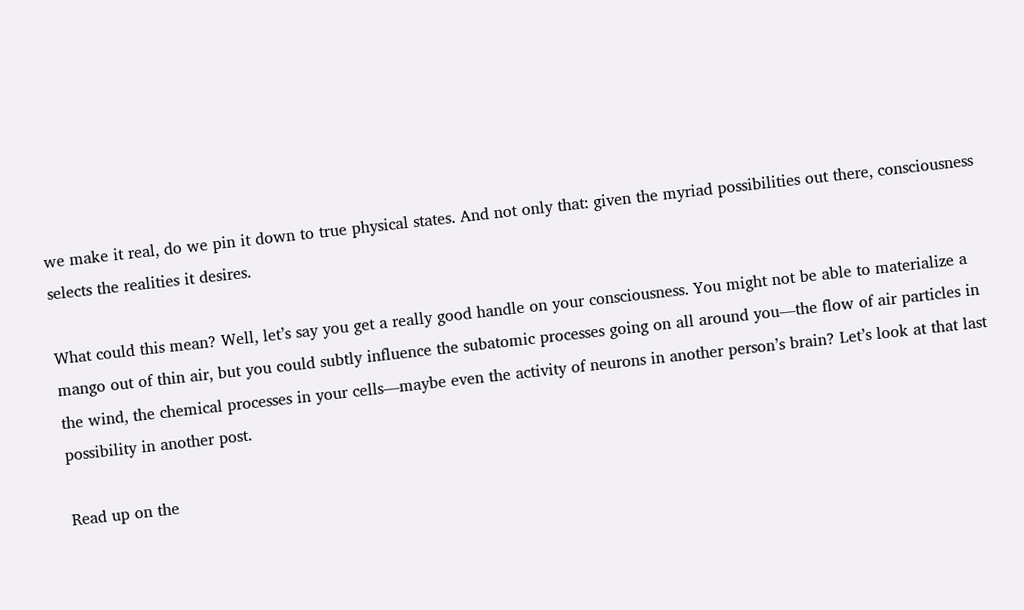we make it real, do we pin it down to true physical states. And not only that: given the myriad possibilities out there, consciousness selects the realities it desires.

What could this mean? Well, let’s say you get a really good handle on your consciousness. You might not be able to materialize a mango out of thin air, but you could subtly influence the subatomic processes going on all around you—the flow of air particles in the wind, the chemical processes in your cells—maybe even the activity of neurons in another person’s brain? Let’s look at that last possibility in another post.

Read up on the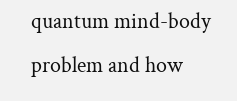quantum mind-body problem and how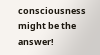consciousness might be the answer!